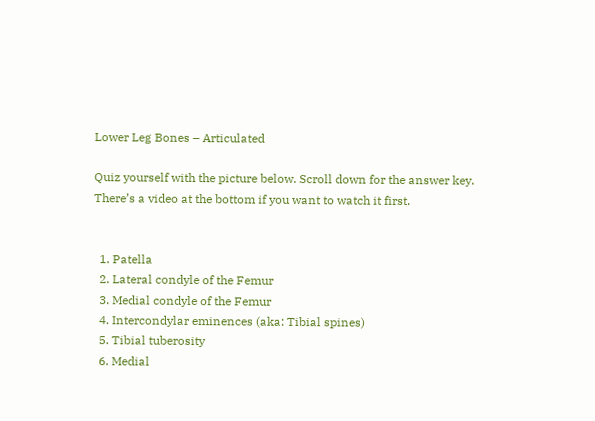Lower Leg Bones – Articulated

Quiz yourself with the picture below. Scroll down for the answer key. There’s a video at the bottom if you want to watch it first.


  1. Patella
  2. Lateral condyle of the Femur
  3. Medial condyle of the Femur
  4. Intercondylar eminences (aka: Tibial spines)
  5. Tibial tuberosity
  6. Medial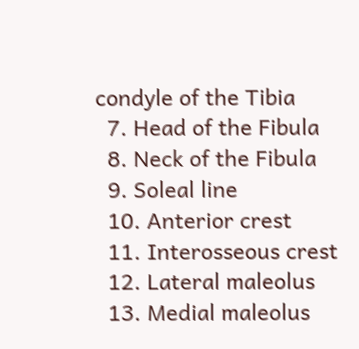condyle of the Tibia
  7. Head of the Fibula
  8. Neck of the Fibula
  9. Soleal line
  10. Anterior crest
  11. Interosseous crest
  12. Lateral maleolus
  13. Medial maleolus